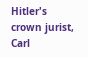Hitler's crown jurist, Carl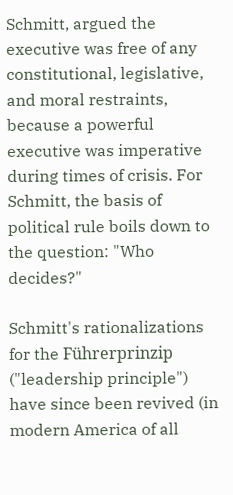Schmitt, argued the executive was free of any constitutional, legislative, and moral restraints, because a powerful executive was imperative during times of crisis. For Schmitt, the basis of political rule boils down to the question: "Who decides?"

Schmitt's rationalizations for the Führerprinzip ("leadership principle") have since been revived (in modern America of all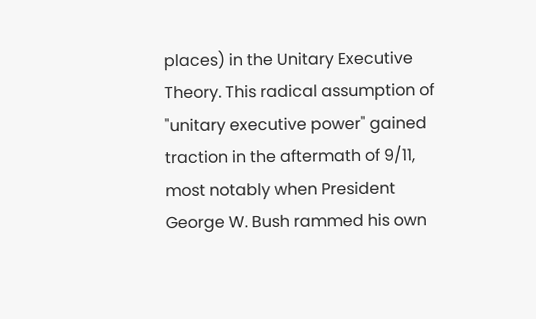places) in the Unitary Executive Theory. This radical assumption of "unitary executive power" gained traction in the aftermath of 9/11, most notably when President George W. Bush rammed his own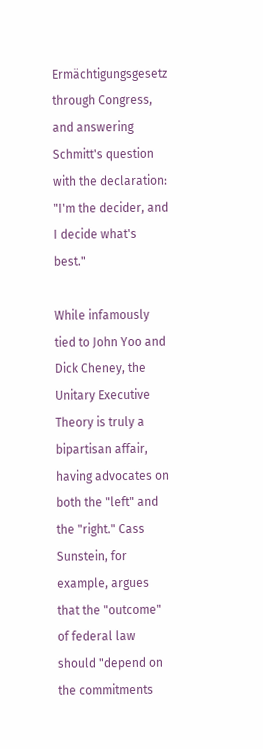Ermächtigungsgesetz through Congress, and answering Schmitt's question with the declaration: "I'm the decider, and I decide what's best."

While infamously tied to John Yoo and Dick Cheney, the Unitary Executive Theory is truly a bipartisan affair, having advocates on both the "left" and the "right." Cass Sunstein, for example, argues that the "outcome" of federal law should "depend on the commitments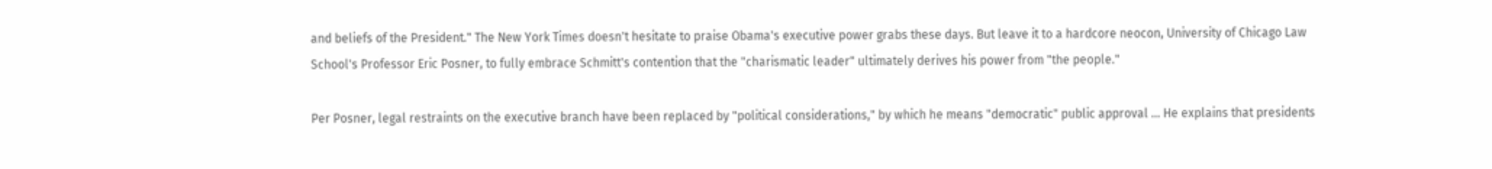and beliefs of the President." The New York Times doesn't hesitate to praise Obama's executive power grabs these days. But leave it to a hardcore neocon, University of Chicago Law School's Professor Eric Posner, to fully embrace Schmitt's contention that the "charismatic leader" ultimately derives his power from "the people."

Per Posner, legal restraints on the executive branch have been replaced by "political considerations," by which he means "democratic" public approval … He explains that presidents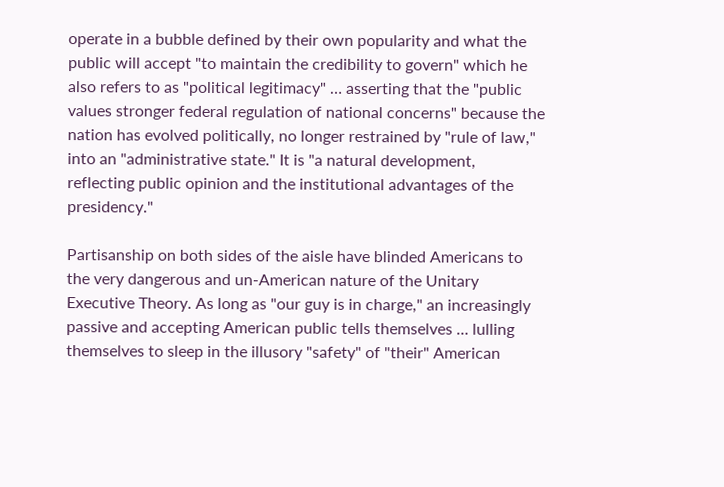operate in a bubble defined by their own popularity and what the public will accept "to maintain the credibility to govern" which he also refers to as "political legitimacy" … asserting that the "public values stronger federal regulation of national concerns" because the nation has evolved politically, no longer restrained by "rule of law," into an "administrative state." It is "a natural development, reflecting public opinion and the institutional advantages of the presidency."

Partisanship on both sides of the aisle have blinded Americans to the very dangerous and un-American nature of the Unitary Executive Theory. As long as "our guy is in charge," an increasingly passive and accepting American public tells themselves … lulling themselves to sleep in the illusory "safety" of "their" American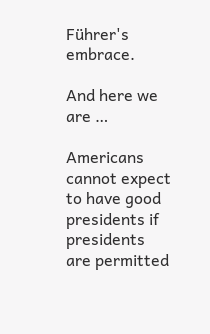Führer's embrace.

And here we are …

Americans cannot expect to have good presidents if presidents are permitted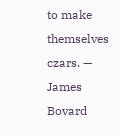to make themselves czars. — James Bovard